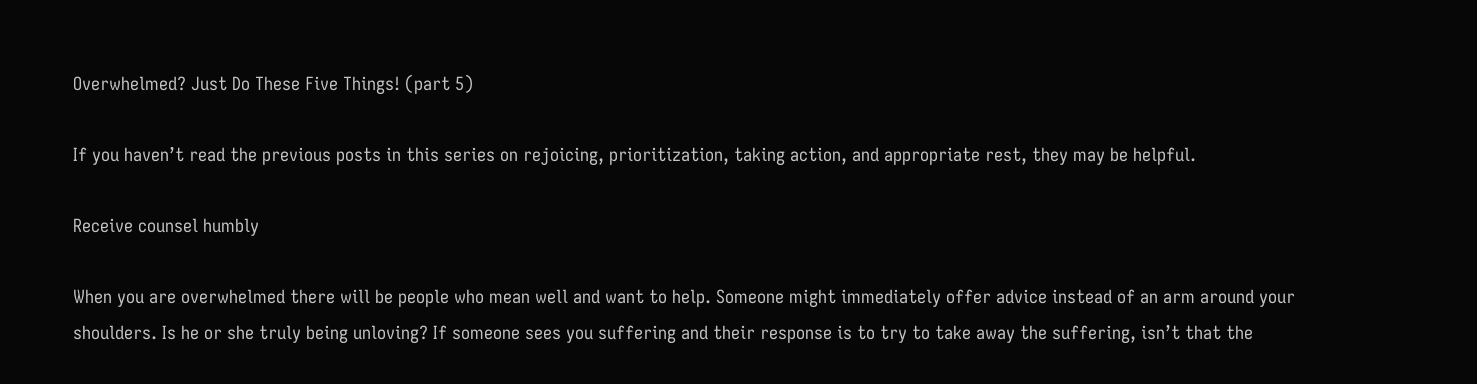Overwhelmed? Just Do These Five Things! (part 5)

If you haven’t read the previous posts in this series on rejoicing, prioritization, taking action, and appropriate rest, they may be helpful.

Receive counsel humbly

When you are overwhelmed there will be people who mean well and want to help. Someone might immediately offer advice instead of an arm around your shoulders. Is he or she truly being unloving? If someone sees you suffering and their response is to try to take away the suffering, isn’t that the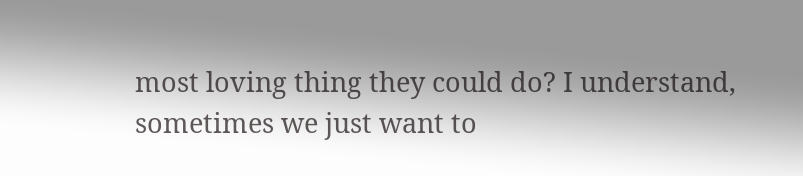most loving thing they could do? I understand, sometimes we just want to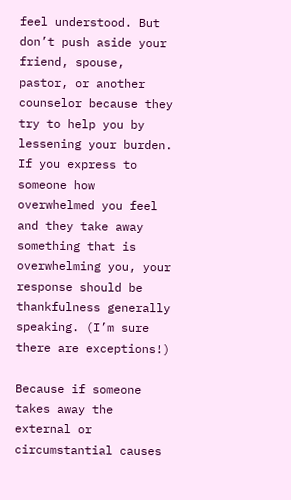feel understood. But don’t push aside your friend, spouse, pastor, or another counselor because they try to help you by lessening your burden. If you express to someone how overwhelmed you feel and they take away something that is overwhelming you, your response should be thankfulness generally speaking. (I’m sure there are exceptions!)

Because if someone takes away the external or circumstantial causes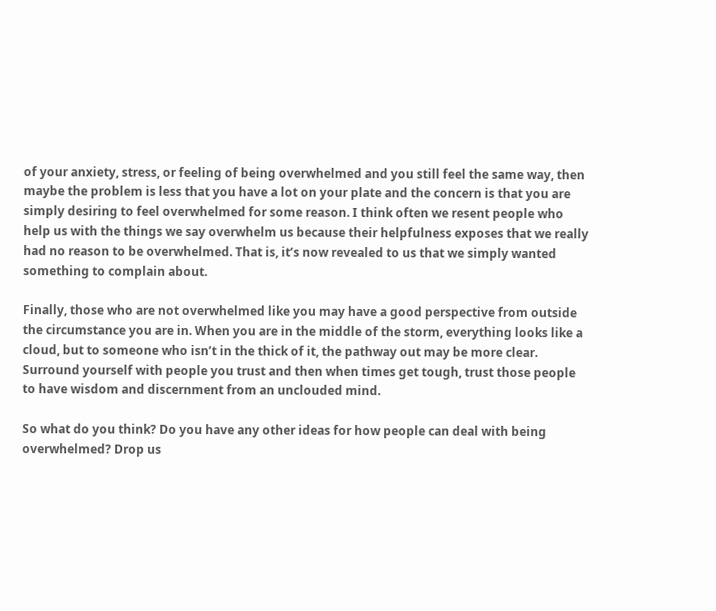of your anxiety, stress, or feeling of being overwhelmed and you still feel the same way, then maybe the problem is less that you have a lot on your plate and the concern is that you are simply desiring to feel overwhelmed for some reason. I think often we resent people who help us with the things we say overwhelm us because their helpfulness exposes that we really had no reason to be overwhelmed. That is, it’s now revealed to us that we simply wanted something to complain about.

Finally, those who are not overwhelmed like you may have a good perspective from outside the circumstance you are in. When you are in the middle of the storm, everything looks like a cloud, but to someone who isn’t in the thick of it, the pathway out may be more clear. Surround yourself with people you trust and then when times get tough, trust those people to have wisdom and discernment from an unclouded mind.

So what do you think? Do you have any other ideas for how people can deal with being overwhelmed? Drop us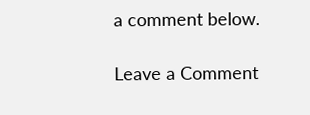a comment below.

Leave a Comment